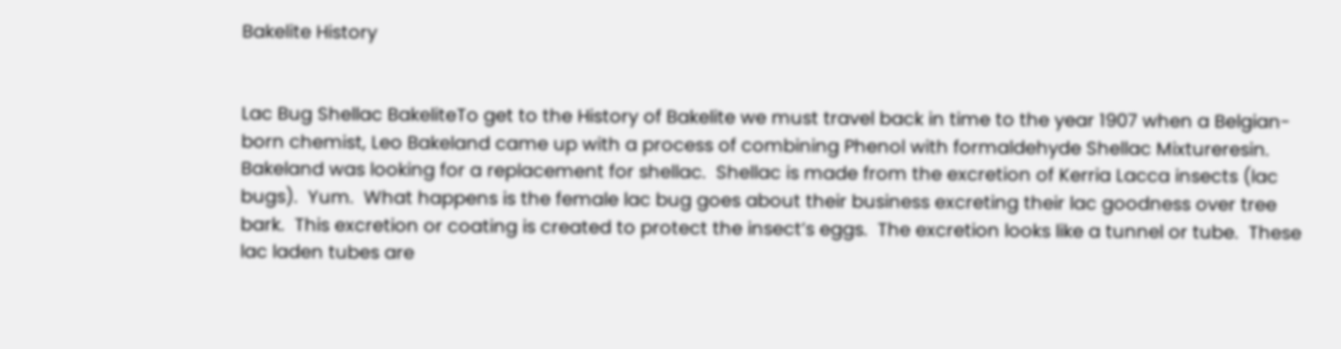Bakelite History


Lac Bug Shellac BakeliteTo get to the History of Bakelite we must travel back in time to the year 1907 when a Belgian-born chemist, Leo Bakeland came up with a process of combining Phenol with formaldehyde Shellac Mixtureresin.  Bakeland was looking for a replacement for shellac.  Shellac is made from the excretion of Kerria Lacca insects (lac bugs).  Yum.  What happens is the female lac bug goes about their business excreting their lac goodness over tree bark.  This excretion or coating is created to protect the insect’s eggs.  The excretion looks like a tunnel or tube.  These lac laden tubes are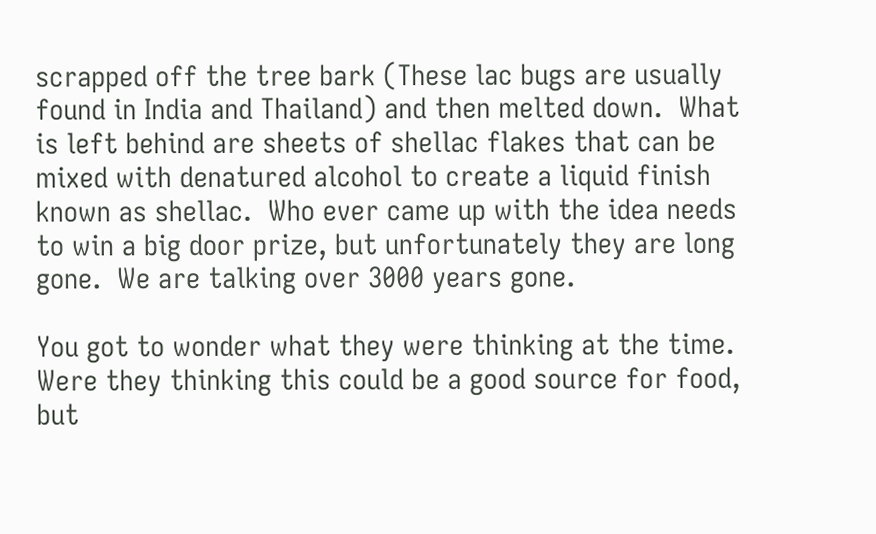scrapped off the tree bark (These lac bugs are usually found in India and Thailand) and then melted down.  What is left behind are sheets of shellac flakes that can be mixed with denatured alcohol to create a liquid finish known as shellac.  Who ever came up with the idea needs to win a big door prize, but unfortunately they are long gone.  We are talking over 3000 years gone.

You got to wonder what they were thinking at the time.  Were they thinking this could be a good source for food, but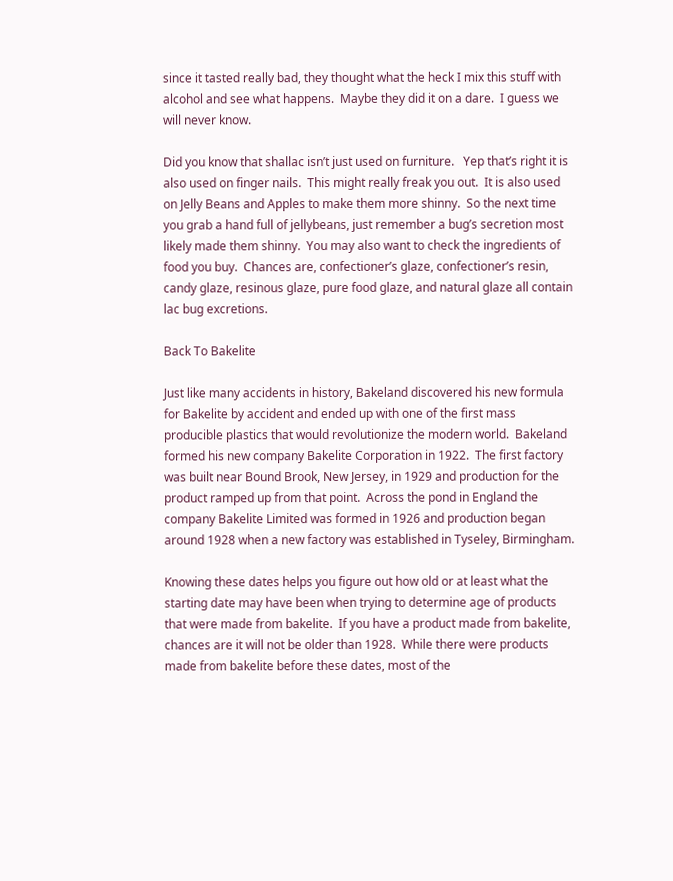since it tasted really bad, they thought what the heck I mix this stuff with alcohol and see what happens.  Maybe they did it on a dare.  I guess we will never know.

Did you know that shallac isn’t just used on furniture.   Yep that’s right it is also used on finger nails.  This might really freak you out.  It is also used on Jelly Beans and Apples to make them more shinny.  So the next time you grab a hand full of jellybeans, just remember a bug’s secretion most likely made them shinny.  You may also want to check the ingredients of food you buy.  Chances are, confectioner’s glaze, confectioner’s resin, candy glaze, resinous glaze, pure food glaze, and natural glaze all contain lac bug excretions.

Back To Bakelite

Just like many accidents in history, Bakeland discovered his new formula for Bakelite by accident and ended up with one of the first mass producible plastics that would revolutionize the modern world.  Bakeland formed his new company Bakelite Corporation in 1922.  The first factory was built near Bound Brook, New Jersey, in 1929 and production for the product ramped up from that point.  Across the pond in England the company Bakelite Limited was formed in 1926 and production began around 1928 when a new factory was established in Tyseley, Birmingham.

Knowing these dates helps you figure out how old or at least what the starting date may have been when trying to determine age of products that were made from bakelite.  If you have a product made from bakelite, chances are it will not be older than 1928.  While there were products made from bakelite before these dates, most of the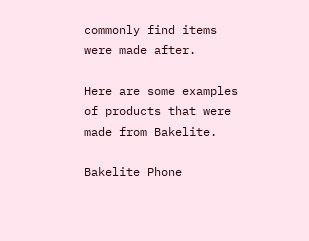commonly find items were made after.

Here are some examples of products that were made from Bakelite.

Bakelite Phone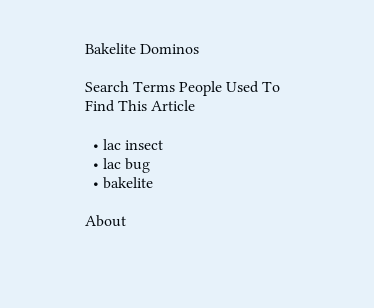Bakelite Dominos

Search Terms People Used To Find This Article

  • lac insect
  • lac bug
  • bakelite

About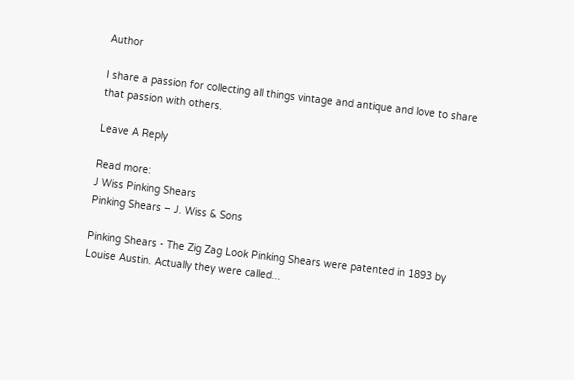Author

I share a passion for collecting all things vintage and antique and love to share that passion with others.

Leave A Reply

Read more:
J Wiss Pinking Shears
Pinking Shears – J. Wiss & Sons

Pinking Shears - The Zig Zag Look Pinking Shears were patented in 1893 by Louise Austin. Actually they were called...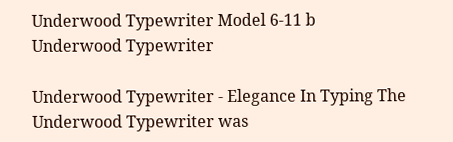Underwood Typewriter Model 6-11 b
Underwood Typewriter

Underwood Typewriter - Elegance In Typing The Underwood Typewriter was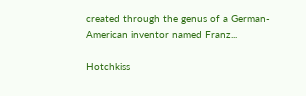created through the genus of a German-American inventor named Franz...

Hotchkiss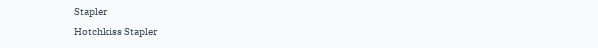Stapler
Hotchkiss Stapler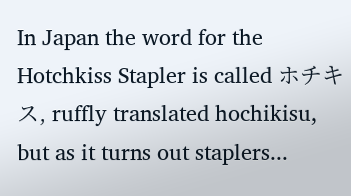In Japan the word for the Hotchkiss Stapler is called ホチキス, ruffly translated hochikisu, but as it turns out staplers...